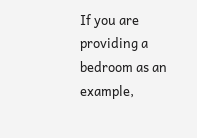If you are providing a bedroom as an example,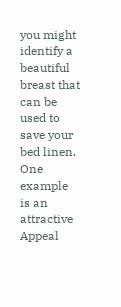you might identify a beautiful breast that can be used to save your bed linen. One example is an attractive Appeal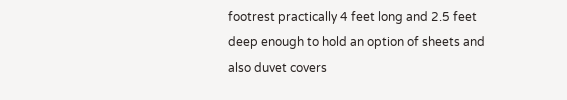footrest practically 4 feet long and 2.5 feet deep enough to hold an option of sheets and also duvet covers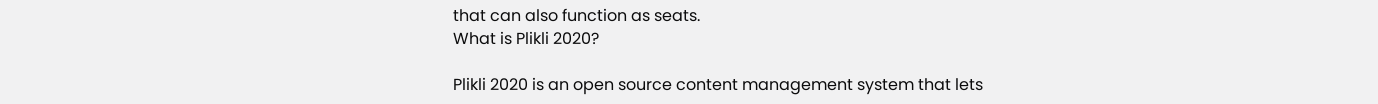that can also function as seats.
What is Plikli 2020?

Plikli 2020 is an open source content management system that lets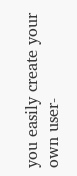you easily create your own user-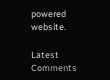powered website.

Latest Comments